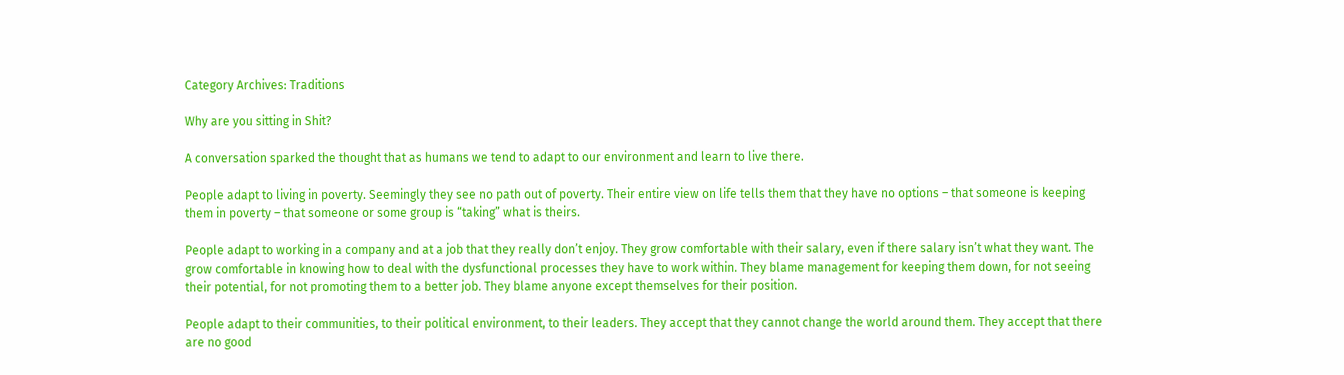Category Archives: Traditions

Why are you sitting in Shit?

A conversation sparked the thought that as humans we tend to adapt to our environment and learn to live there.

People adapt to living in poverty. Seemingly they see no path out of poverty. Their entire view on life tells them that they have no options – that someone is keeping them in poverty – that someone or some group is “taking” what is theirs.

People adapt to working in a company and at a job that they really don’t enjoy. They grow comfortable with their salary, even if there salary isn’t what they want. The grow comfortable in knowing how to deal with the dysfunctional processes they have to work within. They blame management for keeping them down, for not seeing their potential, for not promoting them to a better job. They blame anyone except themselves for their position.

People adapt to their communities, to their political environment, to their leaders. They accept that they cannot change the world around them. They accept that there are no good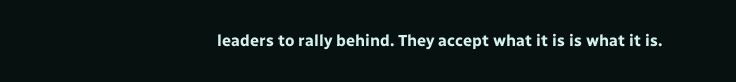leaders to rally behind. They accept what it is is what it is.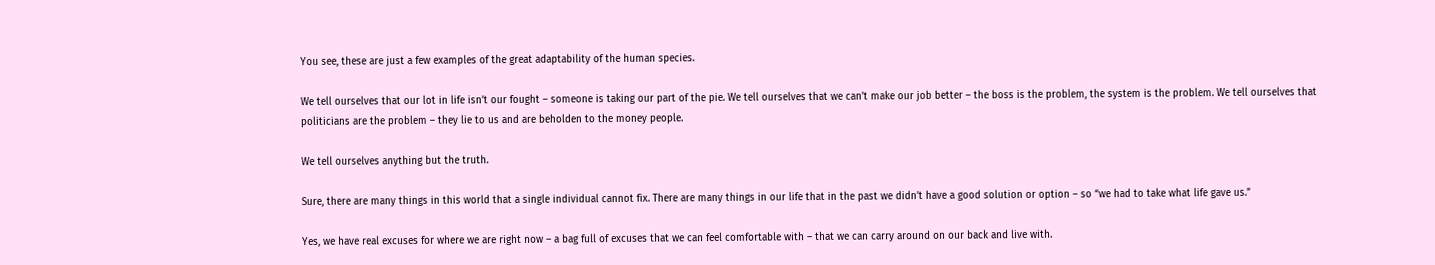You see, these are just a few examples of the great adaptability of the human species.

We tell ourselves that our lot in life isn’t our fought – someone is taking our part of the pie. We tell ourselves that we can’t make our job better – the boss is the problem, the system is the problem. We tell ourselves that politicians are the problem – they lie to us and are beholden to the money people.

We tell ourselves anything but the truth.

Sure, there are many things in this world that a single individual cannot fix. There are many things in our life that in the past we didn’t have a good solution or option – so “we had to take what life gave us.”

Yes, we have real excuses for where we are right now – a bag full of excuses that we can feel comfortable with – that we can carry around on our back and live with.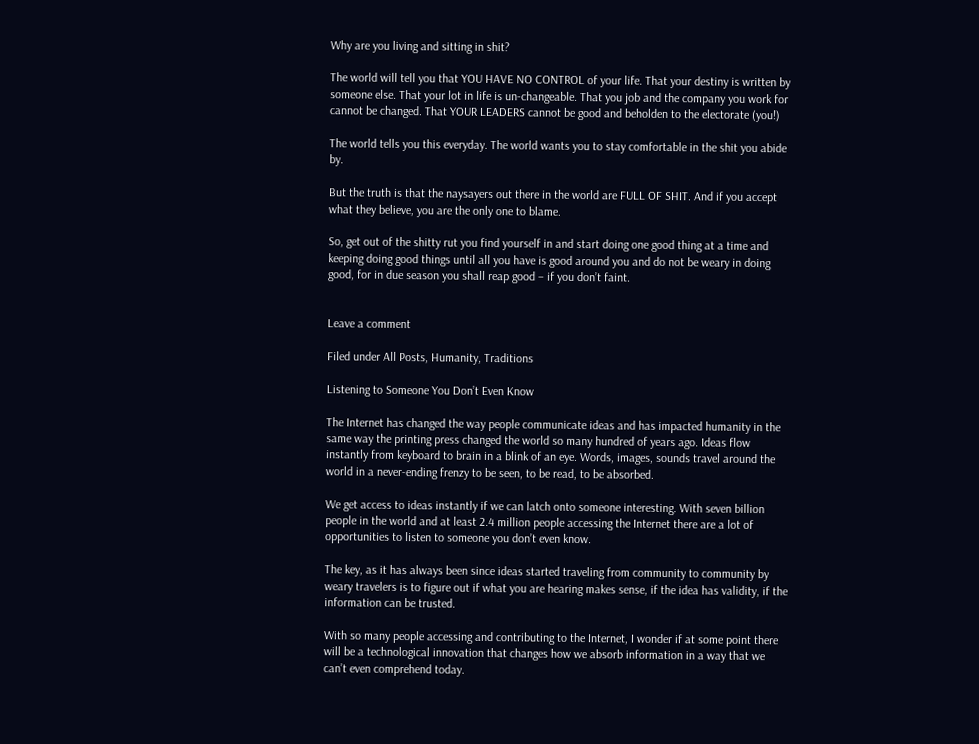Why are you living and sitting in shit?

The world will tell you that YOU HAVE NO CONTROL of your life. That your destiny is written by someone else. That your lot in life is un-changeable. That you job and the company you work for cannot be changed. That YOUR LEADERS cannot be good and beholden to the electorate (you!)

The world tells you this everyday. The world wants you to stay comfortable in the shit you abide by.

But the truth is that the naysayers out there in the world are FULL OF SHIT. And if you accept what they believe, you are the only one to blame.

So, get out of the shitty rut you find yourself in and start doing one good thing at a time and keeping doing good things until all you have is good around you and do not be weary in doing good, for in due season you shall reap good – if you don’t faint.


Leave a comment

Filed under All Posts, Humanity, Traditions

Listening to Someone You Don’t Even Know

The Internet has changed the way people communicate ideas and has impacted humanity in the same way the printing press changed the world so many hundred of years ago. Ideas flow instantly from keyboard to brain in a blink of an eye. Words, images, sounds travel around the world in a never-ending frenzy to be seen, to be read, to be absorbed.

We get access to ideas instantly if we can latch onto someone interesting. With seven billion people in the world and at least 2.4 million people accessing the Internet there are a lot of opportunities to listen to someone you don’t even know.

The key, as it has always been since ideas started traveling from community to community by weary travelers is to figure out if what you are hearing makes sense, if the idea has validity, if the information can be trusted.

With so many people accessing and contributing to the Internet, I wonder if at some point there will be a technological innovation that changes how we absorb information in a way that we can’t even comprehend today.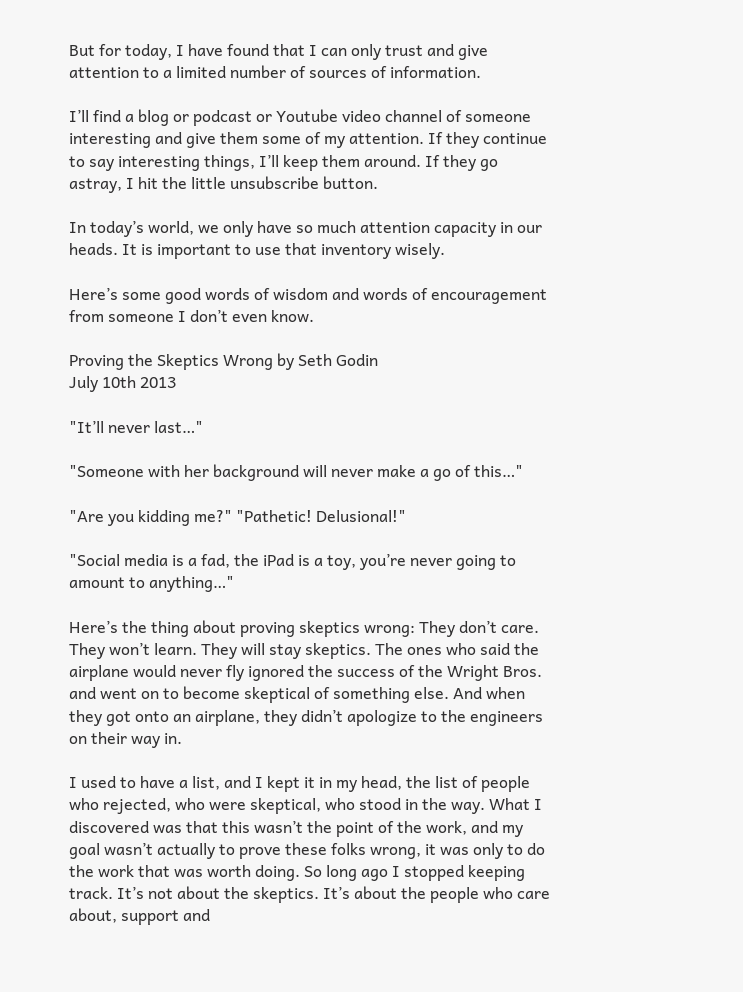But for today, I have found that I can only trust and give attention to a limited number of sources of information.

I’ll find a blog or podcast or Youtube video channel of someone interesting and give them some of my attention. If they continue to say interesting things, I’ll keep them around. If they go astray, I hit the little unsubscribe button.

In today’s world, we only have so much attention capacity in our heads. It is important to use that inventory wisely.

Here’s some good words of wisdom and words of encouragement from someone I don’t even know.

Proving the Skeptics Wrong by Seth Godin
July 10th 2013

"It’ll never last…"

"Someone with her background will never make a go of this…"

"Are you kidding me?" "Pathetic! Delusional!"

"Social media is a fad, the iPad is a toy, you’re never going to amount to anything…"

Here’s the thing about proving skeptics wrong: They don’t care. They won’t learn. They will stay skeptics. The ones who said the airplane would never fly ignored the success of the Wright Bros. and went on to become skeptical of something else. And when they got onto an airplane, they didn’t apologize to the engineers on their way in.

I used to have a list, and I kept it in my head, the list of people who rejected, who were skeptical, who stood in the way. What I discovered was that this wasn’t the point of the work, and my goal wasn’t actually to prove these folks wrong, it was only to do the work that was worth doing. So long ago I stopped keeping track. It’s not about the skeptics. It’s about the people who care about, support and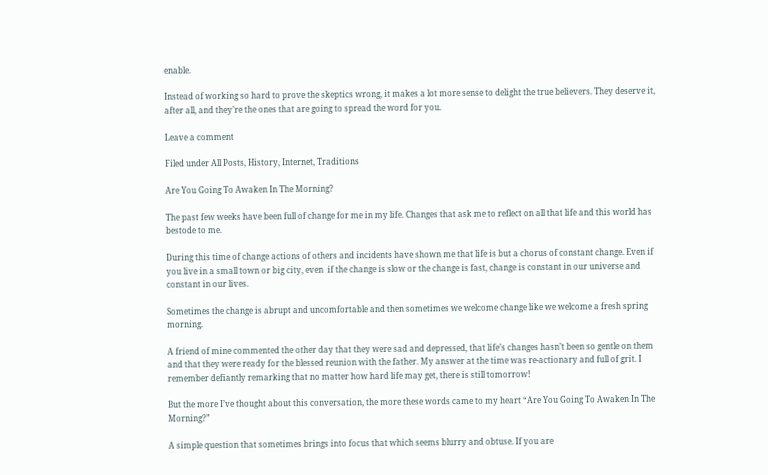enable.

Instead of working so hard to prove the skeptics wrong, it makes a lot more sense to delight the true believers. They deserve it, after all, and they’re the ones that are going to spread the word for you.

Leave a comment

Filed under All Posts, History, Internet, Traditions

Are You Going To Awaken In The Morning?

The past few weeks have been full of change for me in my life. Changes that ask me to reflect on all that life and this world has bestode to me.

During this time of change actions of others and incidents have shown me that life is but a chorus of constant change. Even if you live in a small town or big city, even  if the change is slow or the change is fast, change is constant in our universe and constant in our lives.

Sometimes the change is abrupt and uncomfortable and then sometimes we welcome change like we welcome a fresh spring morning.

A friend of mine commented the other day that they were sad and depressed, that life’s changes hasn’t been so gentle on them and that they were ready for the blessed reunion with the father. My answer at the time was re-actionary and full of grit. I remember defiantly remarking that no matter how hard life may get, there is still tomorrow!

But the more I’ve thought about this conversation, the more these words came to my heart “Are You Going To Awaken In The Morning?”

A simple question that sometimes brings into focus that which seems blurry and obtuse. If you are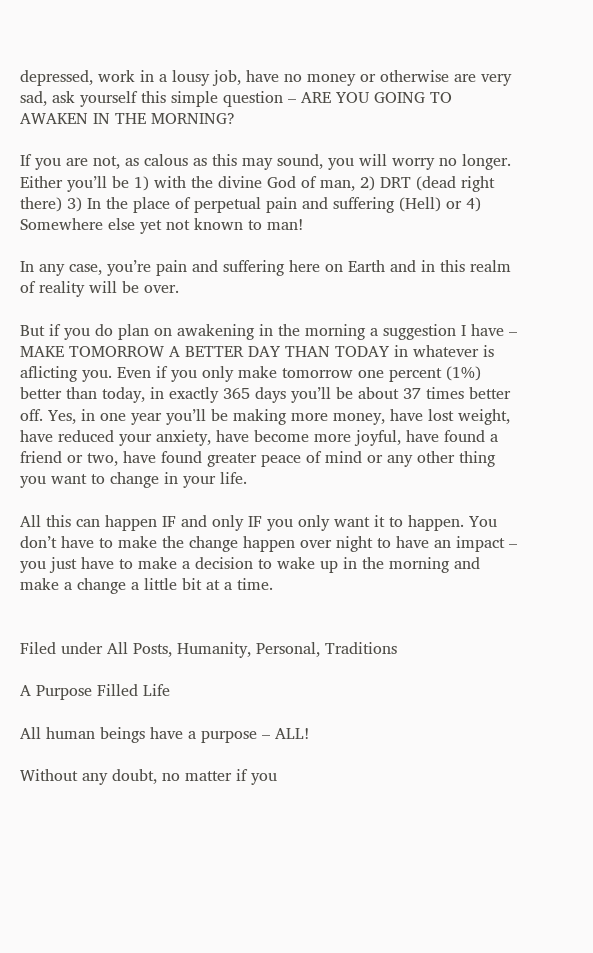depressed, work in a lousy job, have no money or otherwise are very sad, ask yourself this simple question – ARE YOU GOING TO AWAKEN IN THE MORNING?

If you are not, as calous as this may sound, you will worry no longer. Either you’ll be 1) with the divine God of man, 2) DRT (dead right there) 3) In the place of perpetual pain and suffering (Hell) or 4) Somewhere else yet not known to man!

In any case, you’re pain and suffering here on Earth and in this realm of reality will be over.

But if you do plan on awakening in the morning a suggestion I have – MAKE TOMORROW A BETTER DAY THAN TODAY in whatever is aflicting you. Even if you only make tomorrow one percent (1%) better than today, in exactly 365 days you’ll be about 37 times better off. Yes, in one year you’ll be making more money, have lost weight, have reduced your anxiety, have become more joyful, have found a friend or two, have found greater peace of mind or any other thing you want to change in your life.

All this can happen IF and only IF you only want it to happen. You don’t have to make the change happen over night to have an impact – you just have to make a decision to wake up in the morning and make a change a little bit at a time.


Filed under All Posts, Humanity, Personal, Traditions

A Purpose Filled Life

All human beings have a purpose – ALL!

Without any doubt, no matter if you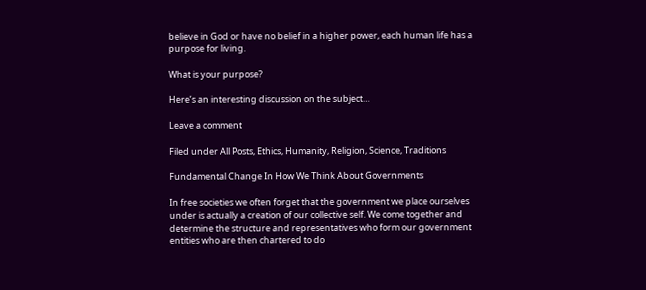believe in God or have no belief in a higher power, each human life has a purpose for living.

What is your purpose?

Here’s an interesting discussion on the subject…

Leave a comment

Filed under All Posts, Ethics, Humanity, Religion, Science, Traditions

Fundamental Change In How We Think About Governments

In free societies we often forget that the government we place ourselves under is actually a creation of our collective self. We come together and determine the structure and representatives who form our government entities who are then chartered to do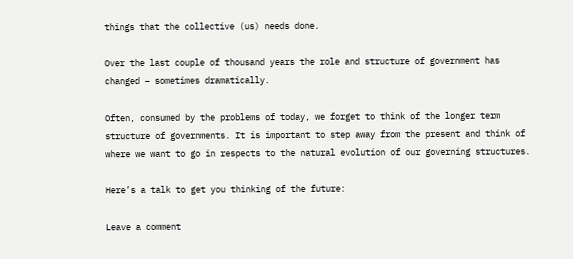things that the collective (us) needs done.

Over the last couple of thousand years the role and structure of government has changed – sometimes dramatically.

Often, consumed by the problems of today, we forget to think of the longer term structure of governments. It is important to step away from the present and think of where we want to go in respects to the natural evolution of our governing structures.

Here’s a talk to get you thinking of the future:

Leave a comment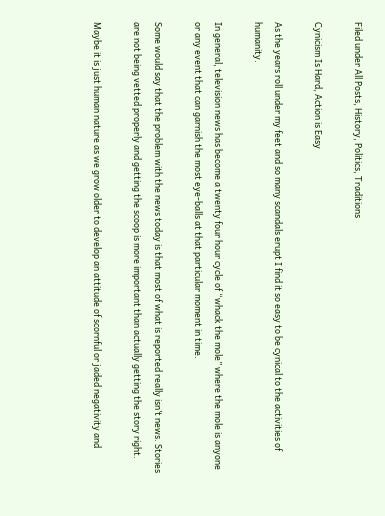Filed under All Posts, History, Politics, Traditions

Cynicism Is Hard, Action is Easy

As the years roll under my feet and so many scandals erupt I find it so easy to be cynical to the activities of humanity.

In general, television news has become a twenty four hour cycle of “whack the mole” where the mole is anyone or any event that can garnish the most eye-balls at that particular moment in time.

Some would say that the problem with the news today is that most of what is reported really isn’t news. Stories are not being vetted properly and getting the scoop is more important than actually getting the story right.

Maybe it is just human nature as we grow older to develop an attitude of scornful or jaded negativity and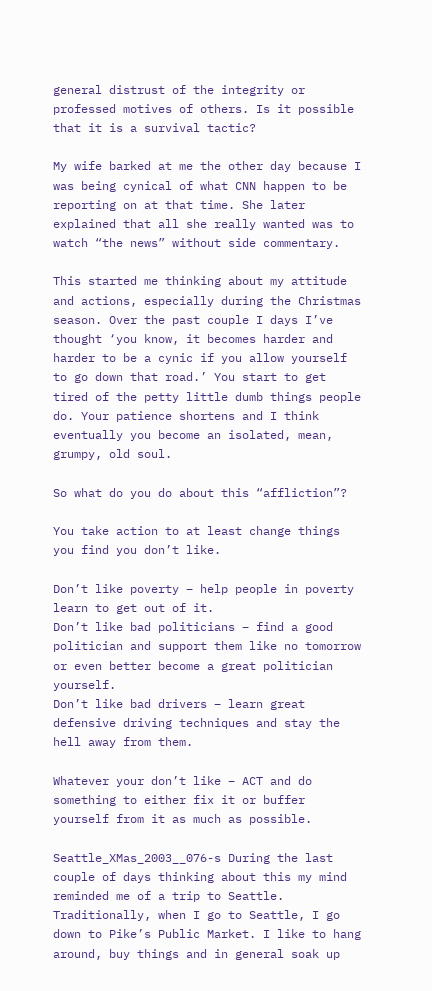general distrust of the integrity or professed motives of others. Is it possible that it is a survival tactic?

My wife barked at me the other day because I was being cynical of what CNN happen to be reporting on at that time. She later explained that all she really wanted was to watch “the news” without side commentary.

This started me thinking about my attitude and actions, especially during the Christmas season. Over the past couple I days I’ve thought ‘you know, it becomes harder and harder to be a cynic if you allow yourself to go down that road.’ You start to get tired of the petty little dumb things people do. Your patience shortens and I think eventually you become an isolated, mean, grumpy, old soul.

So what do you do about this “affliction”?

You take action to at least change things you find you don’t like.

Don’t like poverty – help people in poverty learn to get out of it.
Don’t like bad politicians – find a good politician and support them like no tomorrow or even better become a great politician yourself.
Don’t like bad drivers – learn great defensive driving techniques and stay the hell away from them.

Whatever your don’t like – ACT and do something to either fix it or buffer yourself from it as much as possible.

Seattle_XMas_2003__076-s During the last couple of days thinking about this my mind reminded me of a trip to Seattle. Traditionally, when I go to Seattle, I go down to Pike’s Public Market. I like to hang around, buy things and in general soak up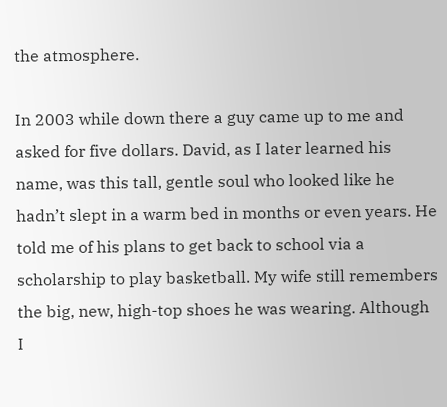the atmosphere.

In 2003 while down there a guy came up to me and asked for five dollars. David, as I later learned his name, was this tall, gentle soul who looked like he hadn’t slept in a warm bed in months or even years. He told me of his plans to get back to school via a scholarship to play basketball. My wife still remembers the big, new, high-top shoes he was wearing. Although I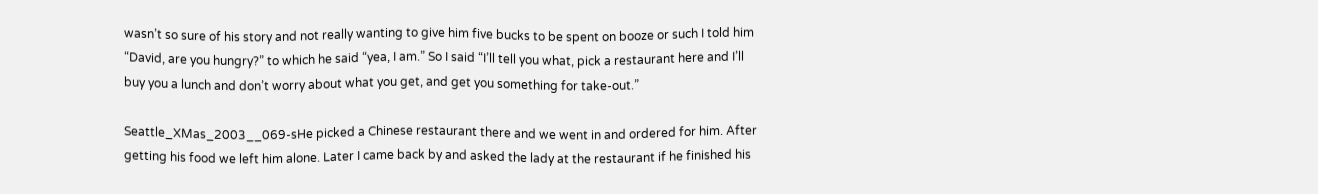wasn’t so sure of his story and not really wanting to give him five bucks to be spent on booze or such I told him “David, are you hungry?” to which he said “yea, I am.” So I said “I’ll tell you what, pick a restaurant here and I’ll buy you a lunch and don’t worry about what you get, and get you something for take-out.”

Seattle_XMas_2003__069-sHe picked a Chinese restaurant there and we went in and ordered for him. After getting his food we left him alone. Later I came back by and asked the lady at the restaurant if he finished his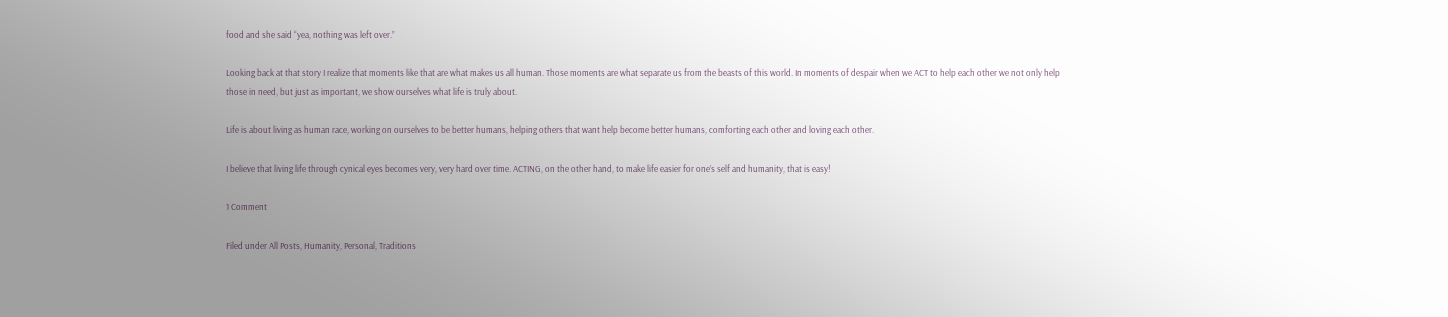food and she said “yea, nothing was left over.”

Looking back at that story I realize that moments like that are what makes us all human. Those moments are what separate us from the beasts of this world. In moments of despair when we ACT to help each other we not only help those in need, but just as important, we show ourselves what life is truly about.

Life is about living as human race, working on ourselves to be better humans, helping others that want help become better humans, comforting each other and loving each other.

I believe that living life through cynical eyes becomes very, very hard over time. ACTING, on the other hand, to make life easier for one’s self and humanity, that is easy!

1 Comment

Filed under All Posts, Humanity, Personal, Traditions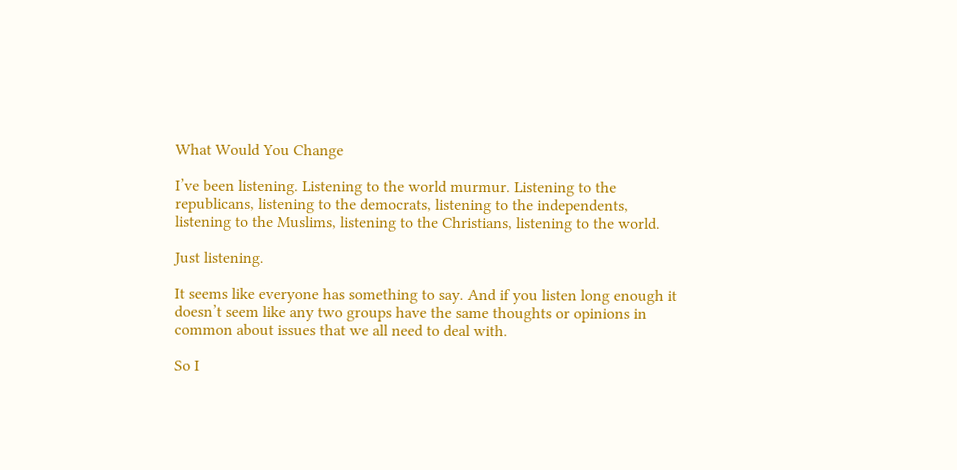What Would You Change

I’ve been listening. Listening to the world murmur. Listening to the republicans, listening to the democrats, listening to the independents, listening to the Muslims, listening to the Christians, listening to the world.

Just listening.

It seems like everyone has something to say. And if you listen long enough it doesn’t seem like any two groups have the same thoughts or opinions in common about issues that we all need to deal with.

So I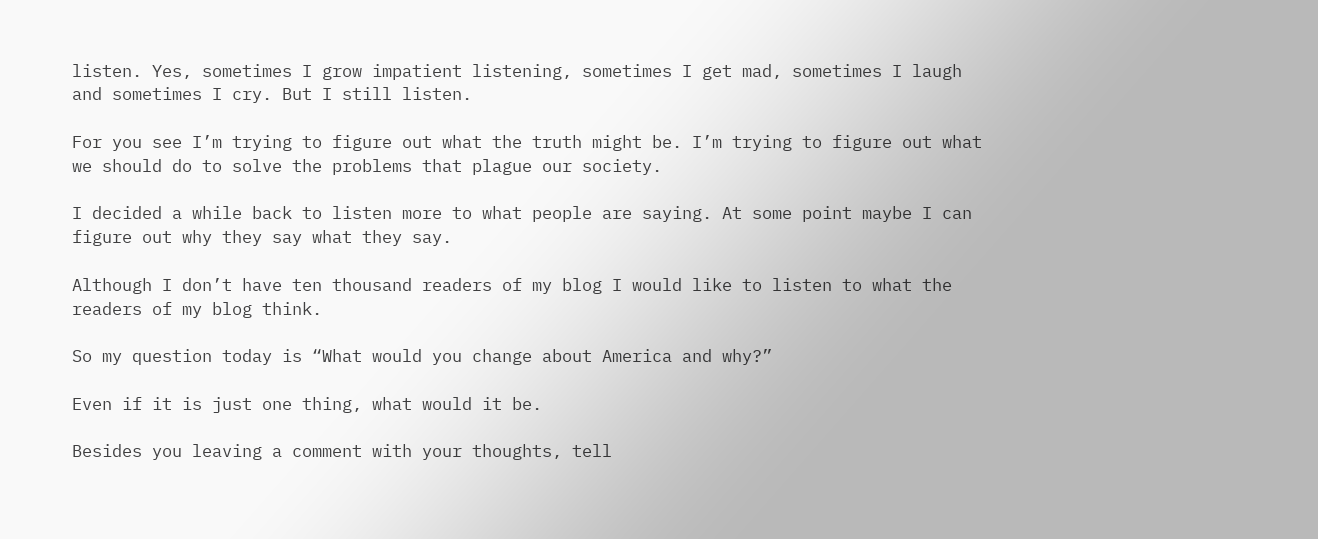listen. Yes, sometimes I grow impatient listening, sometimes I get mad, sometimes I laugh and sometimes I cry. But I still listen.

For you see I’m trying to figure out what the truth might be. I’m trying to figure out what we should do to solve the problems that plague our society.

I decided a while back to listen more to what people are saying. At some point maybe I can figure out why they say what they say.

Although I don’t have ten thousand readers of my blog I would like to listen to what the readers of my blog think.

So my question today is “What would you change about America and why?”

Even if it is just one thing, what would it be.

Besides you leaving a comment with your thoughts, tell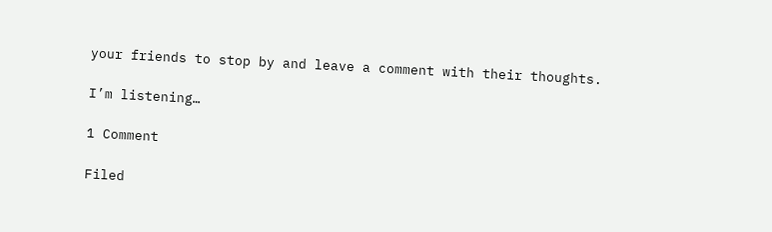your friends to stop by and leave a comment with their thoughts.

I’m listening…

1 Comment

Filed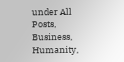under All Posts, Business, Humanity,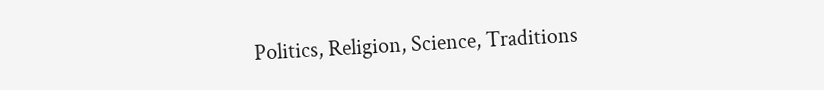Politics, Religion, Science, Traditions